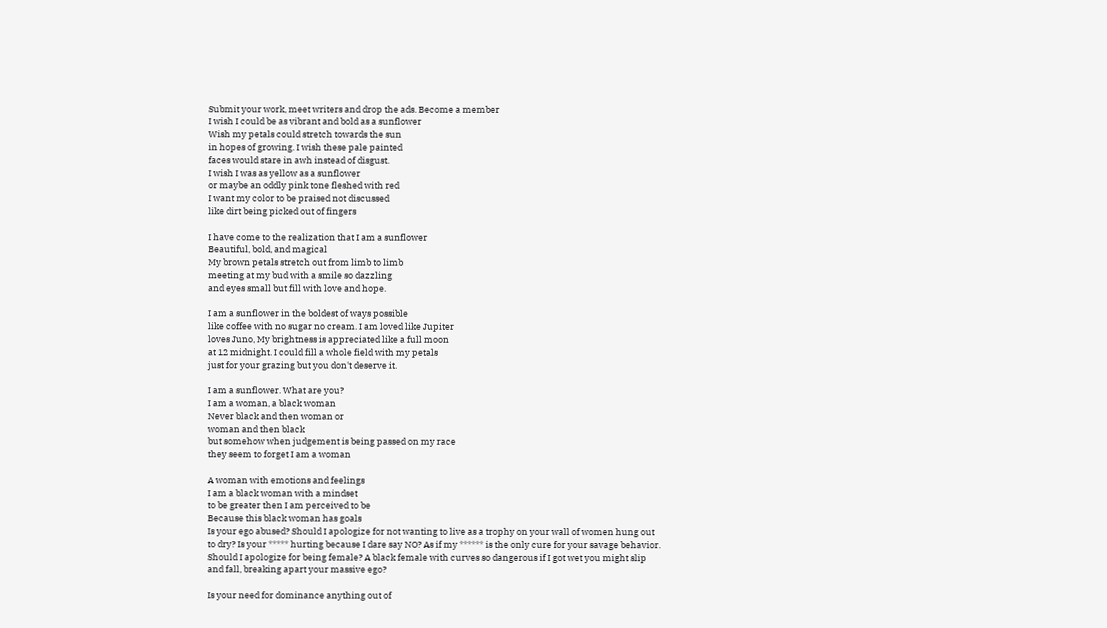Submit your work, meet writers and drop the ads. Become a member
I wish I could be as vibrant and bold as a sunflower
Wish my petals could stretch towards the sun
in hopes of growing. I wish these pale painted
faces would stare in awh instead of disgust.
I wish I was as yellow as a sunflower
or maybe an oddly pink tone fleshed with red
I want my color to be praised not discussed
like dirt being picked out of fingers

I have come to the realization that I am a sunflower
Beautiful, bold, and magical
My brown petals stretch out from limb to limb
meeting at my bud with a smile so dazzling
and eyes small but fill with love and hope.

I am a sunflower in the boldest of ways possible
like coffee with no sugar no cream. I am loved like Jupiter
loves Juno, My brightness is appreciated like a full moon
at 12 midnight. I could fill a whole field with my petals
just for your grazing but you don't deserve it.

I am a sunflower. What are you?
I am a woman, a black woman
Never black and then woman or
woman and then black
but somehow when judgement is being passed on my race
they seem to forget I am a woman

A woman with emotions and feelings
I am a black woman with a mindset
to be greater then I am perceived to be
Because this black woman has goals
Is your ego abused? Should I apologize for not wanting to live as a trophy on your wall of women hung out to dry? Is your ***** hurting because I dare say NO? As if my ****** is the only cure for your savage behavior. Should I apologize for being female? A black female with curves so dangerous if I got wet you might slip and fall, breaking apart your massive ego?

Is your need for dominance anything out of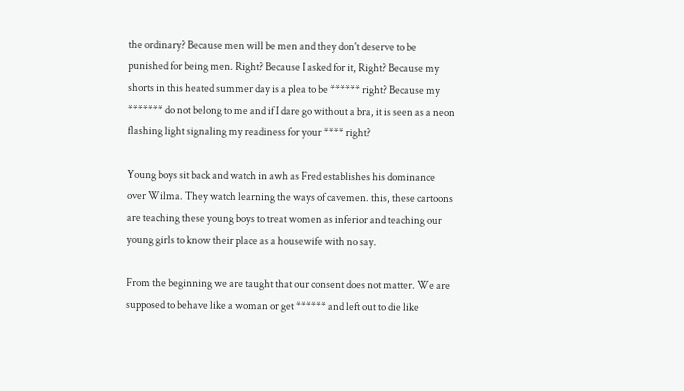the ordinary? Because men will be men and they don't deserve to be punished for being men. Right? Because I asked for it, Right? Because my shorts in this heated summer day is a plea to be ****** right? Because my ******* do not belong to me and if I dare go without a bra, it is seen as a neon flashing light signaling my readiness for your **** right?

Young boys sit back and watch in awh as Fred establishes his dominance over Wilma. They watch learning the ways of cavemen. this, these cartoons are teaching these young boys to treat women as inferior and teaching our young girls to know their place as a housewife with no say.

From the beginning we are taught that our consent does not matter. We are supposed to behave like a woman or get ****** and left out to die like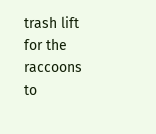trash lift for the raccoons to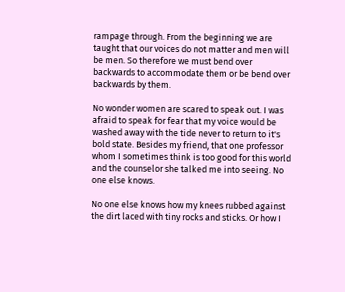rampage through. From the beginning we are taught that our voices do not matter and men will be men. So therefore we must bend over backwards to accommodate them or be bend over backwards by them.

No wonder women are scared to speak out. I was afraid to speak for fear that my voice would be washed away with the tide never to return to it's bold state. Besides my friend, that one professor whom I sometimes think is too good for this world and the counselor she talked me into seeing. No one else knows.

No one else knows how my knees rubbed against the dirt laced with tiny rocks and sticks. Or how I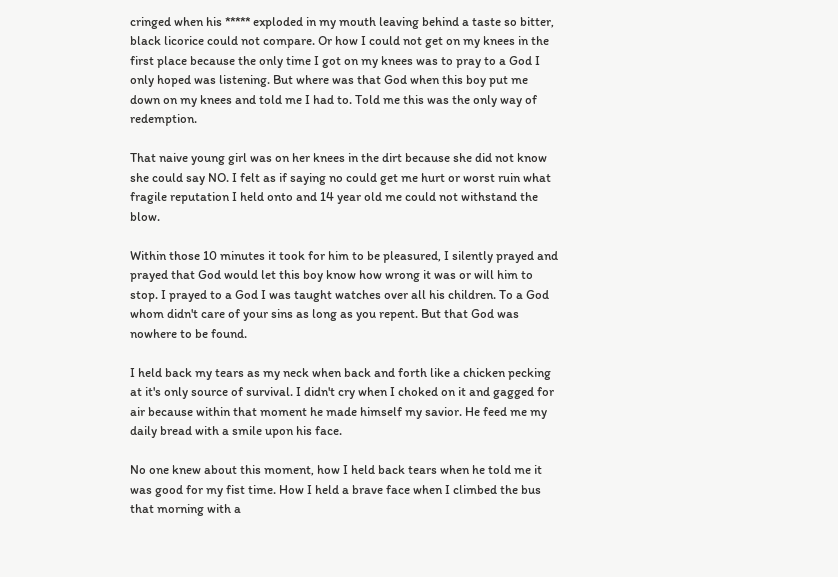cringed when his ***** exploded in my mouth leaving behind a taste so bitter, black licorice could not compare. Or how I could not get on my knees in the first place because the only time I got on my knees was to pray to a God I only hoped was listening. But where was that God when this boy put me down on my knees and told me I had to. Told me this was the only way of redemption.

That naive young girl was on her knees in the dirt because she did not know she could say NO. I felt as if saying no could get me hurt or worst ruin what fragile reputation I held onto and 14 year old me could not withstand the blow.

Within those 10 minutes it took for him to be pleasured, I silently prayed and prayed that God would let this boy know how wrong it was or will him to stop. I prayed to a God I was taught watches over all his children. To a God whom didn't care of your sins as long as you repent. But that God was nowhere to be found.

I held back my tears as my neck when back and forth like a chicken pecking at it's only source of survival. I didn't cry when I choked on it and gagged for air because within that moment he made himself my savior. He feed me my daily bread with a smile upon his face.

No one knew about this moment, how I held back tears when he told me it was good for my fist time. How I held a brave face when I climbed the bus that morning with a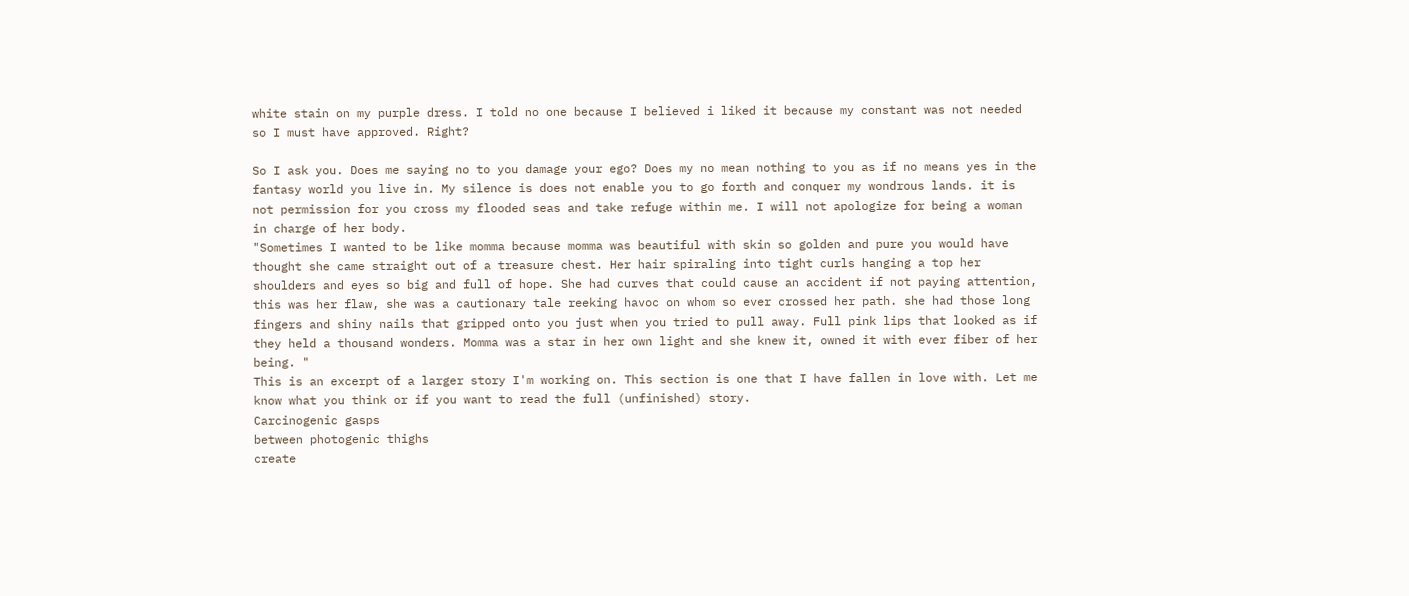white stain on my purple dress. I told no one because I believed i liked it because my constant was not needed so I must have approved. Right?

So I ask you. Does me saying no to you damage your ego? Does my no mean nothing to you as if no means yes in the fantasy world you live in. My silence is does not enable you to go forth and conquer my wondrous lands. it is not permission for you cross my flooded seas and take refuge within me. I will not apologize for being a woman in charge of her body.
"Sometimes I wanted to be like momma because momma was beautiful with skin so golden and pure you would have thought she came straight out of a treasure chest. Her hair spiraling into tight curls hanging a top her shoulders and eyes so big and full of hope. She had curves that could cause an accident if not paying attention, this was her flaw, she was a cautionary tale reeking havoc on whom so ever crossed her path. she had those long fingers and shiny nails that gripped onto you just when you tried to pull away. Full pink lips that looked as if they held a thousand wonders. Momma was a star in her own light and she knew it, owned it with ever fiber of her being. "
This is an excerpt of a larger story I'm working on. This section is one that I have fallen in love with. Let me know what you think or if you want to read the full (unfinished) story.
Carcinogenic gasps
between photogenic thighs
create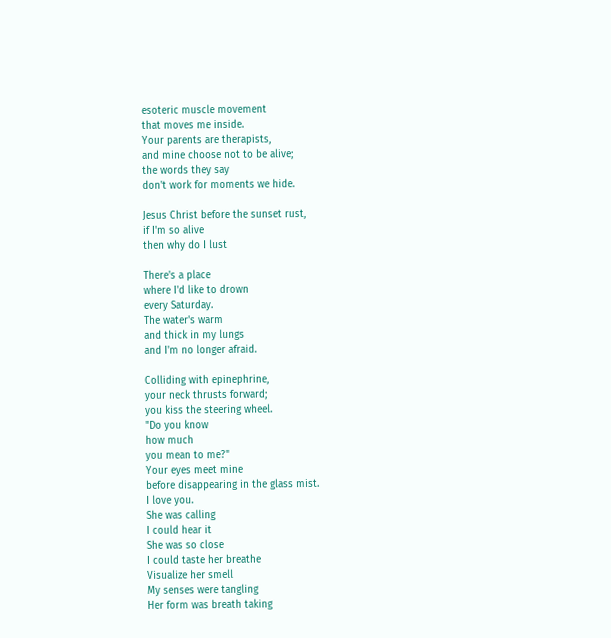esoteric muscle movement
that moves me inside.
Your parents are therapists,
and mine choose not to be alive;
the words they say
don't work for moments we hide.

Jesus Christ before the sunset rust,
if I'm so alive
then why do I lust

There's a place
where I'd like to drown
every Saturday.
The water's warm
and thick in my lungs
and I'm no longer afraid.

Colliding with epinephrine,
your neck thrusts forward;
you kiss the steering wheel.
"Do you know
how much
you mean to me?"
Your eyes meet mine
before disappearing in the glass mist.
I love you.
She was calling
I could hear it
She was so close
I could taste her breathe
Visualize her smell
My senses were tangling
Her form was breath taking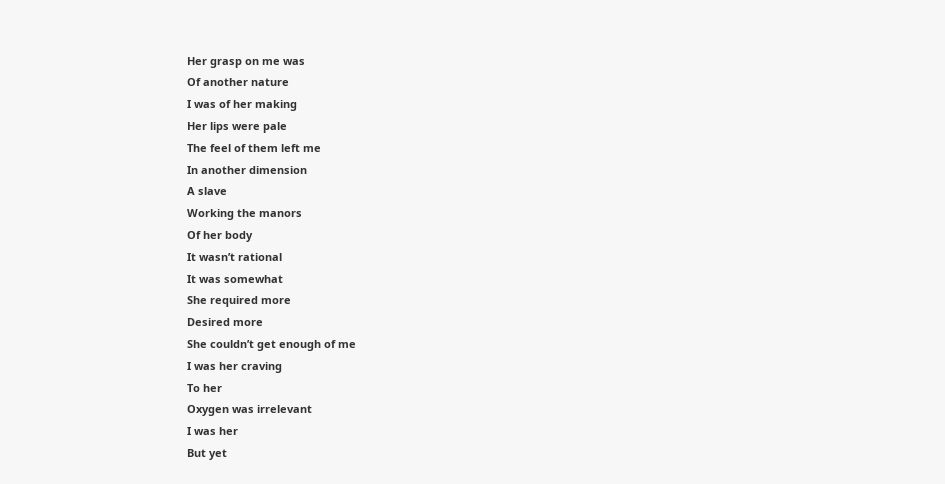Her grasp on me was
Of another nature
I was of her making
Her lips were pale
The feel of them left me
In another dimension
A slave
Working the manors
Of her body
It wasn’t rational
It was somewhat
She required more
Desired more
She couldn’t get enough of me
I was her craving
To her
Oxygen was irrelevant
I was her
But yet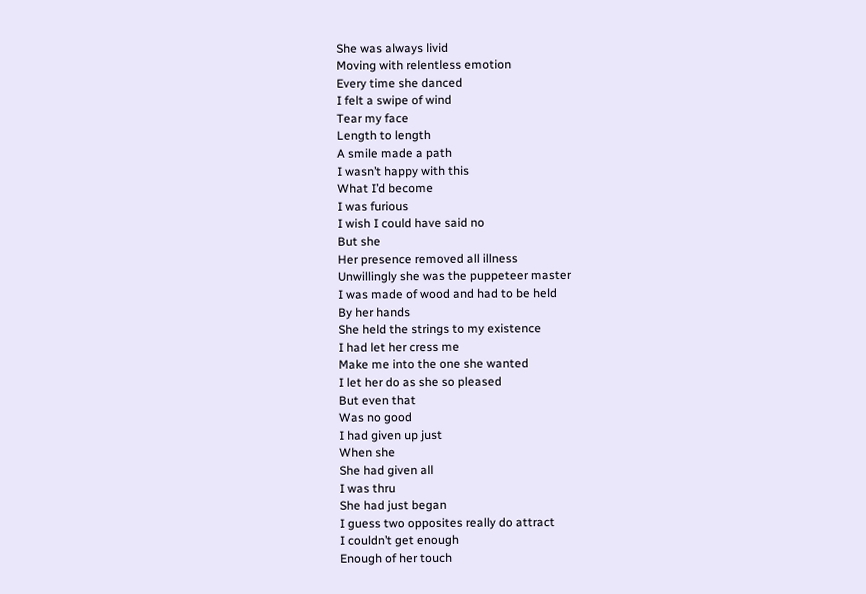She was always livid
Moving with relentless emotion
Every time she danced
I felt a swipe of wind
Tear my face
Length to length
A smile made a path
I wasn’t happy with this
What I’d become
I was furious
I wish I could have said no
But she
Her presence removed all illness
Unwillingly she was the puppeteer master
I was made of wood and had to be held
By her hands
She held the strings to my existence
I had let her cress me
Make me into the one she wanted
I let her do as she so pleased
But even that
Was no good
I had given up just
When she
She had given all
I was thru
She had just began
I guess two opposites really do attract
I couldn’t get enough
Enough of her touch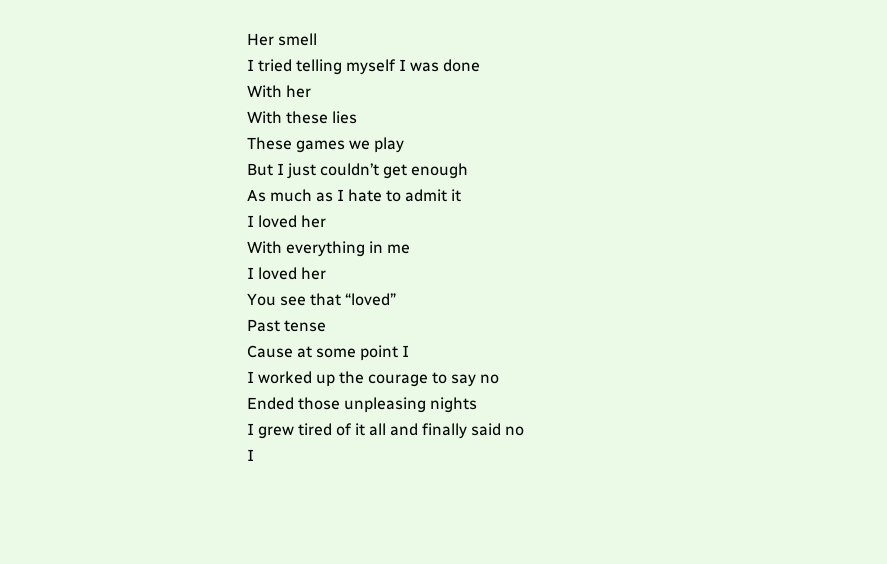Her smell
I tried telling myself I was done
With her
With these lies
These games we play
But I just couldn’t get enough
As much as I hate to admit it
I loved her
With everything in me
I loved her
You see that “loved”
Past tense
Cause at some point I
I worked up the courage to say no
Ended those unpleasing nights
I grew tired of it all and finally said no
I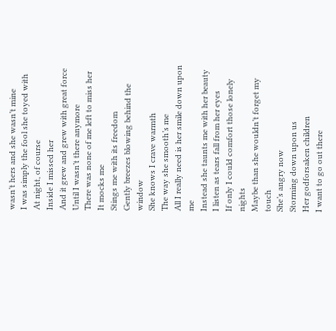wasn’t hers and she wasn’t mine
I was simply the fool she toyed with
At night, of course
Inside I missed her
And it grew and grew with great force
Until I wasn’t there anymore
There was none of me left to miss her
It mocks me
Stings me with its freedom
Gently breezes blowing behind the window
She knows I crave warmth
The way she smooth’s me
All I really need is her smile down upon me
Instead she taunts me with her beauty
I listen as tears fall from her eyes
If only I could comfort those lonely nights
Maybe than she wouldn’t forget my touch
She’s angry now
Storming down upon us
Her godforsaken children
I want to go out there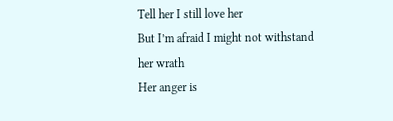Tell her I still love her
But I’m afraid I might not withstand her wrath
Her anger is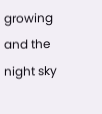growing and the night sky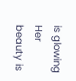is glowing
Her beauty is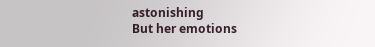astonishing
But her emotions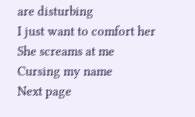are disturbing
I just want to comfort her
She screams at me
Cursing my name
Next page